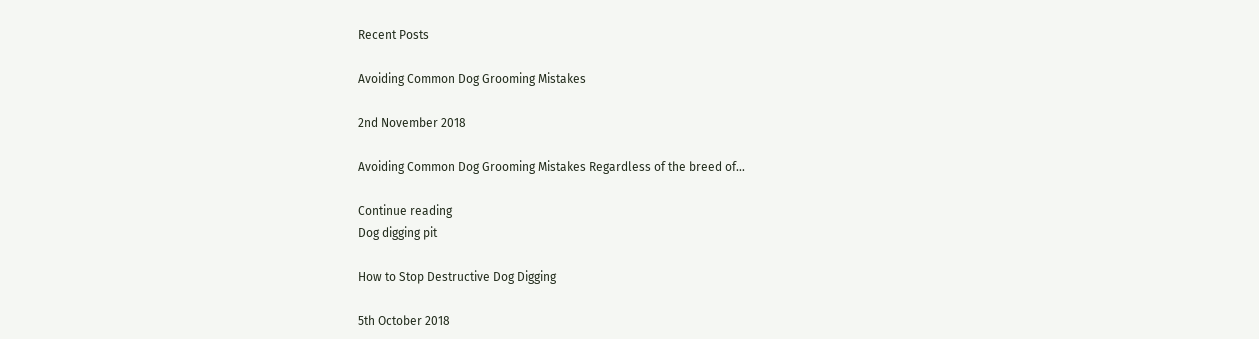Recent Posts

Avoiding Common Dog Grooming Mistakes

2nd November 2018

Avoiding Common Dog Grooming Mistakes Regardless of the breed of...

Continue reading
Dog digging pit

How to Stop Destructive Dog Digging

5th October 2018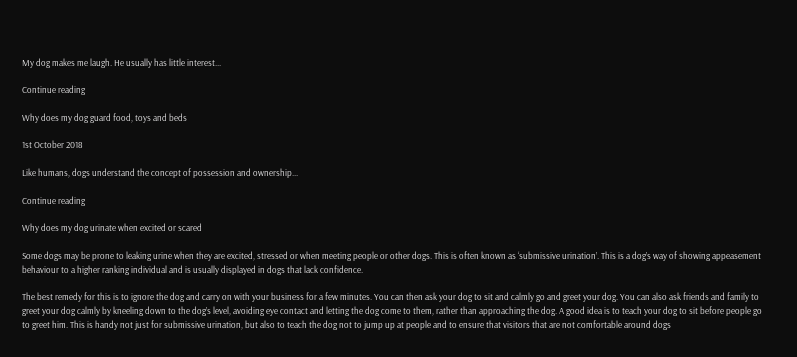My dog makes me laugh. He usually has little interest...

Continue reading

Why does my dog guard food, toys and beds

1st October 2018

Like humans, dogs understand the concept of possession and ownership...

Continue reading

Why does my dog urinate when excited or scared

Some dogs may be prone to leaking urine when they are excited, stressed or when meeting people or other dogs. This is often known as ‘submissive urination’. This is a dog’s way of showing appeasement behaviour to a higher ranking individual and is usually displayed in dogs that lack confidence.

The best remedy for this is to ignore the dog and carry on with your business for a few minutes. You can then ask your dog to sit and calmly go and greet your dog. You can also ask friends and family to greet your dog calmly by kneeling down to the dog’s level, avoiding eye contact and letting the dog come to them, rather than approaching the dog. A good idea is to teach your dog to sit before people go to greet him. This is handy not just for submissive urination, but also to teach the dog not to jump up at people and to ensure that visitors that are not comfortable around dogs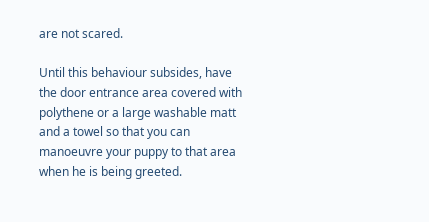are not scared.

Until this behaviour subsides, have the door entrance area covered with polythene or a large washable matt and a towel so that you can manoeuvre your puppy to that area when he is being greeted.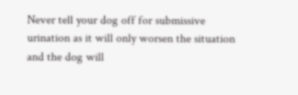Never tell your dog off for submissive urination as it will only worsen the situation and the dog will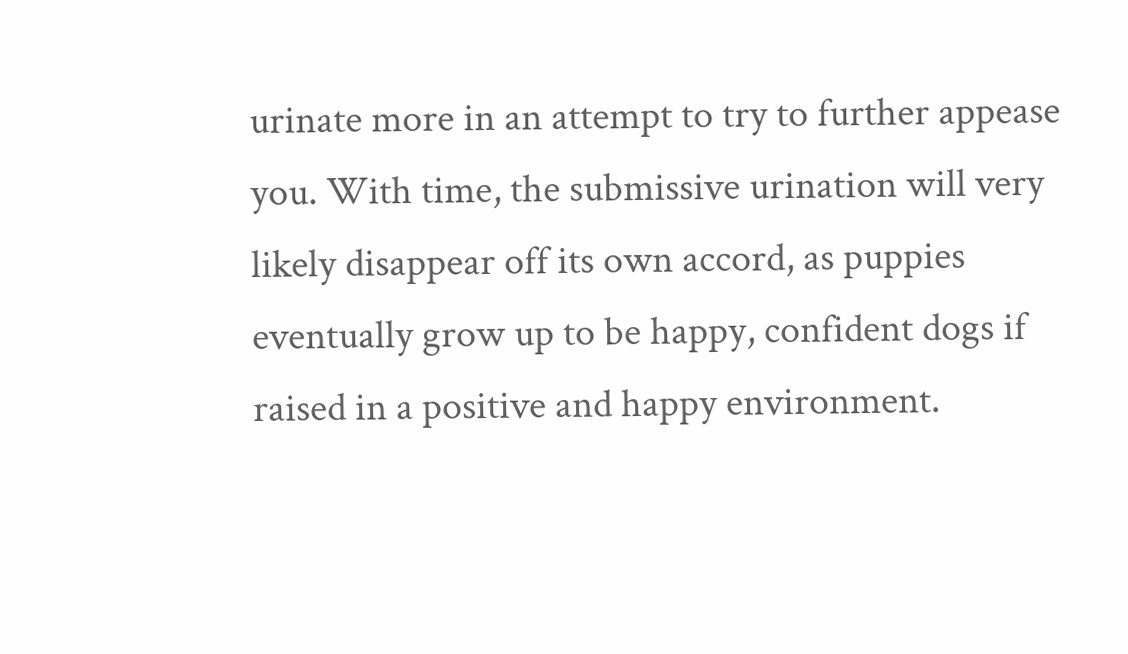urinate more in an attempt to try to further appease you. With time, the submissive urination will very likely disappear off its own accord, as puppies eventually grow up to be happy, confident dogs if raised in a positive and happy environment.